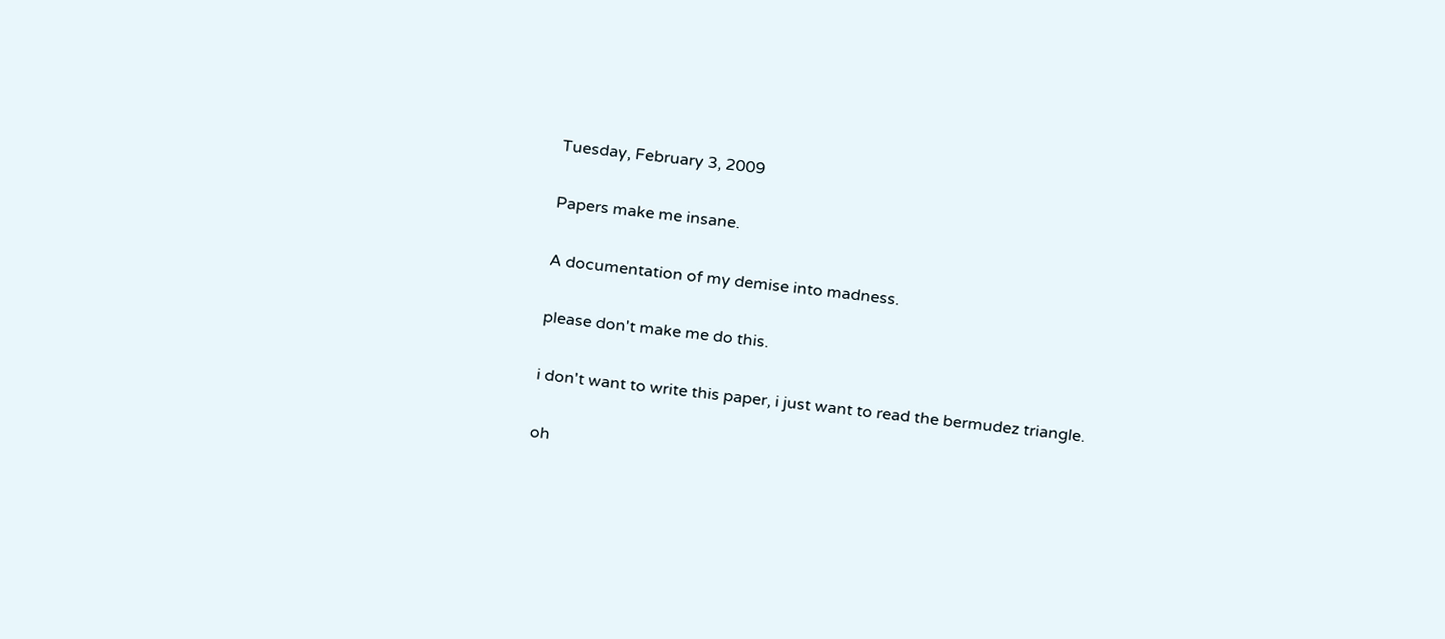Tuesday, February 3, 2009

Papers make me insane.

A documentation of my demise into madness.

please don't make me do this.

i don't want to write this paper, i just want to read the bermudez triangle.

oh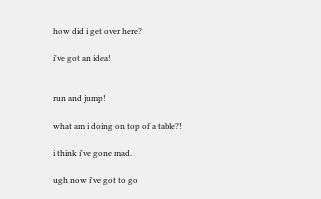how did i get over here?

i've got an idea!


run and jump!

what am i doing on top of a table?!

i think i've gone mad.

ugh now i've got to go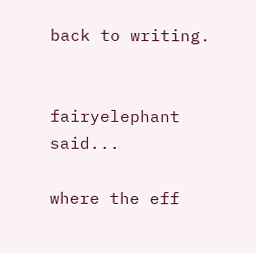back to writing.


fairyelephant said...

where the eff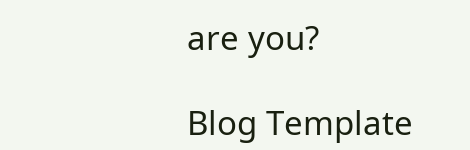are you?

Blog Template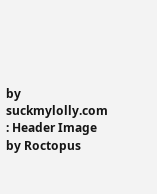by suckmylolly.com : Header Image by Roctopus